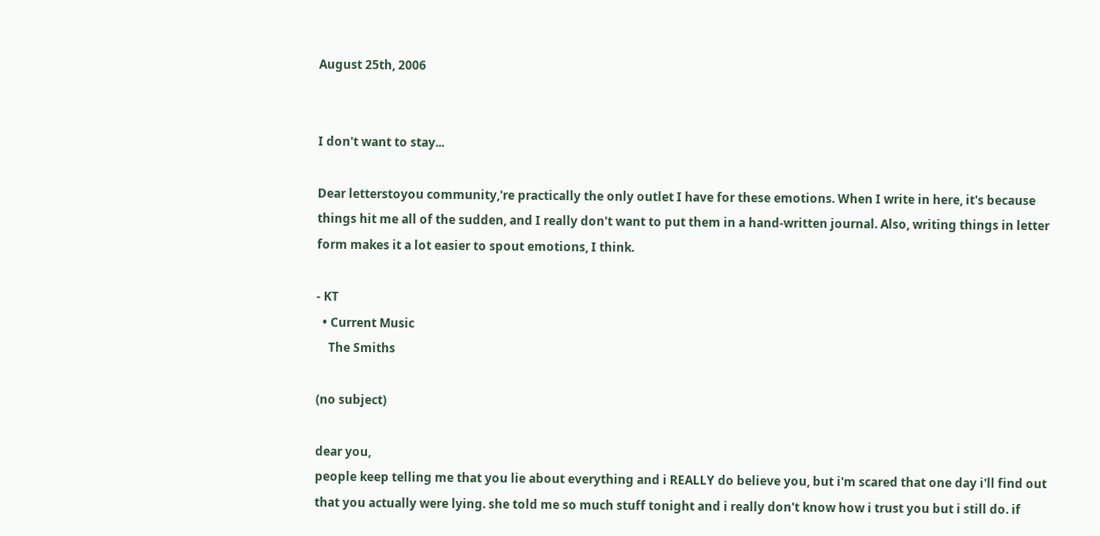August 25th, 2006


I don't want to stay...

Dear letterstoyou community,'re practically the only outlet I have for these emotions. When I write in here, it's because things hit me all of the sudden, and I really don't want to put them in a hand-written journal. Also, writing things in letter form makes it a lot easier to spout emotions, I think.

- KT
  • Current Music
    The Smiths

(no subject)

dear you,
people keep telling me that you lie about everything and i REALLY do believe you, but i'm scared that one day i'll find out that you actually were lying. she told me so much stuff tonight and i really don't know how i trust you but i still do. if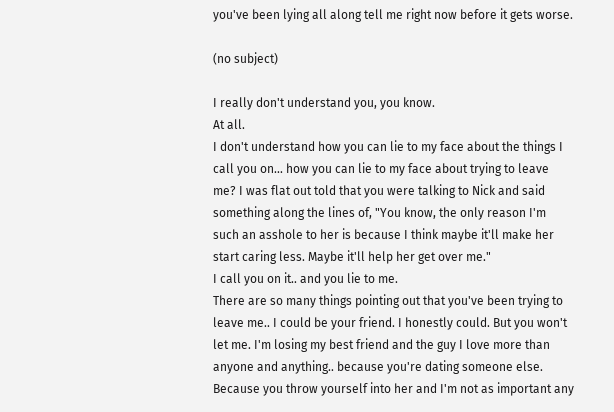you've been lying all along tell me right now before it gets worse.

(no subject)

I really don't understand you, you know.
At all.
I don't understand how you can lie to my face about the things I call you on... how you can lie to my face about trying to leave me? I was flat out told that you were talking to Nick and said something along the lines of, "You know, the only reason I'm such an asshole to her is because I think maybe it'll make her start caring less. Maybe it'll help her get over me."
I call you on it.. and you lie to me.
There are so many things pointing out that you've been trying to leave me.. I could be your friend. I honestly could. But you won't let me. I'm losing my best friend and the guy I love more than anyone and anything.. because you're dating someone else.
Because you throw yourself into her and I'm not as important any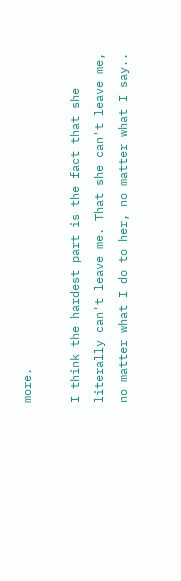more.

I think the hardest part is the fact that she literally can't leave me. That she can't leave me, no matter what I do to her, no matter what I say..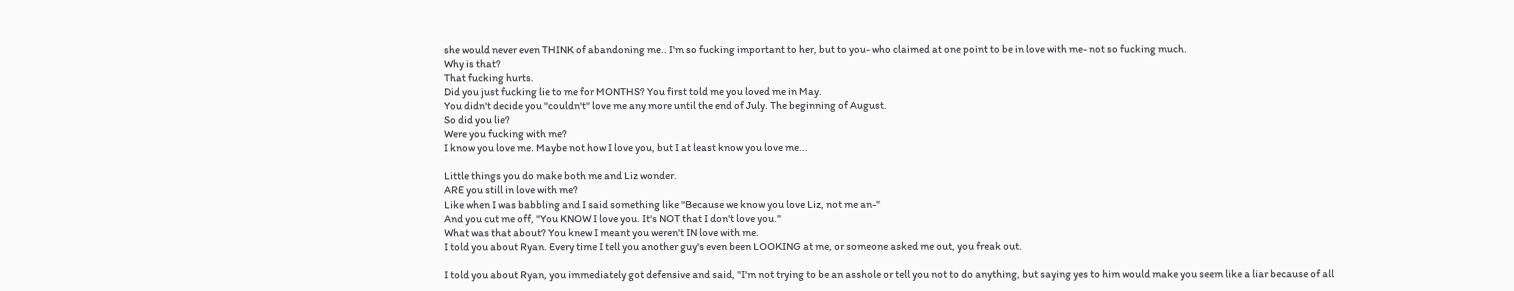she would never even THINK of abandoning me.. I'm so fucking important to her, but to you- who claimed at one point to be in love with me- not so fucking much.
Why is that?
That fucking hurts.
Did you just fucking lie to me for MONTHS? You first told me you loved me in May.
You didn't decide you "couldn't" love me any more until the end of July. The beginning of August.
So did you lie?
Were you fucking with me?
I know you love me. Maybe not how I love you, but I at least know you love me...

Little things you do make both me and Liz wonder.
ARE you still in love with me?
Like when I was babbling and I said something like "Because we know you love Liz, not me an-"
And you cut me off, "You KNOW I love you. It's NOT that I don't love you."
What was that about? You knew I meant you weren't IN love with me.
I told you about Ryan. Every time I tell you another guy's even been LOOKING at me, or someone asked me out, you freak out.

I told you about Ryan, you immediately got defensive and said, "I'm not trying to be an asshole or tell you not to do anything, but saying yes to him would make you seem like a liar because of all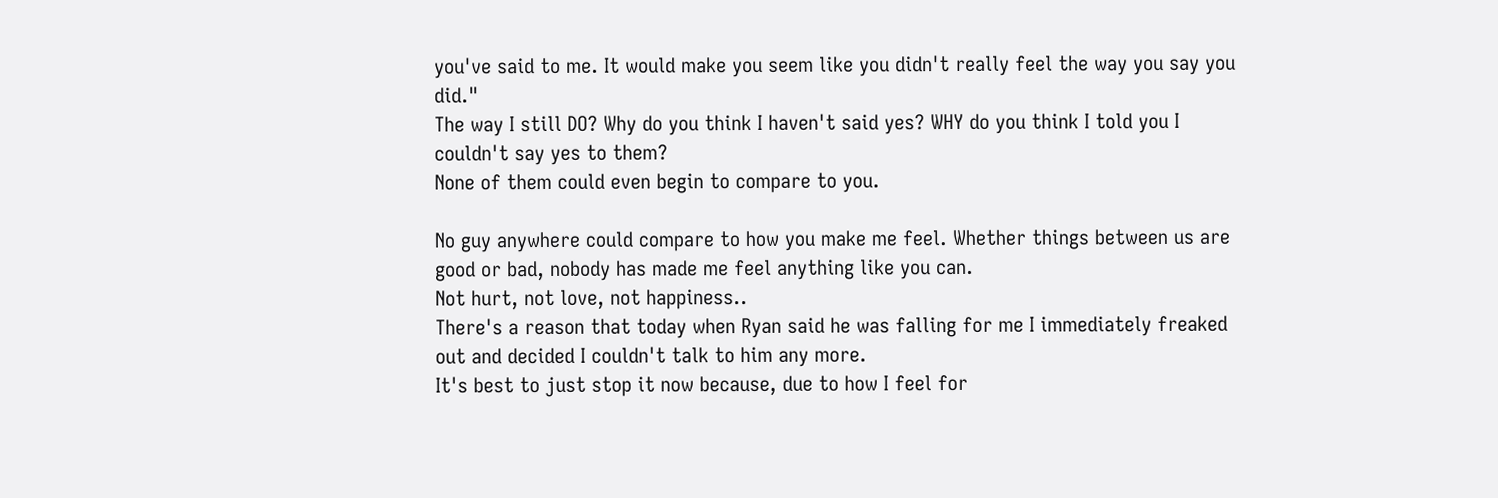you've said to me. It would make you seem like you didn't really feel the way you say you did."
The way I still DO? Why do you think I haven't said yes? WHY do you think I told you I couldn't say yes to them?
None of them could even begin to compare to you.

No guy anywhere could compare to how you make me feel. Whether things between us are good or bad, nobody has made me feel anything like you can.
Not hurt, not love, not happiness..
There's a reason that today when Ryan said he was falling for me I immediately freaked out and decided I couldn't talk to him any more.
It's best to just stop it now because, due to how I feel for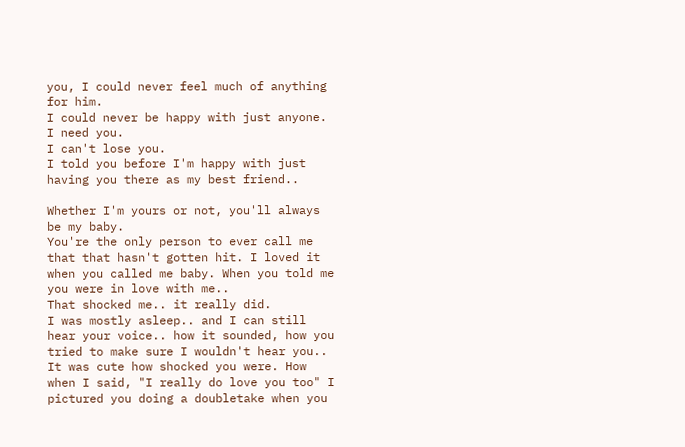you, I could never feel much of anything for him.
I could never be happy with just anyone.
I need you.
I can't lose you.
I told you before I'm happy with just having you there as my best friend..

Whether I'm yours or not, you'll always be my baby.
You're the only person to ever call me that that hasn't gotten hit. I loved it when you called me baby. When you told me you were in love with me..
That shocked me.. it really did.
I was mostly asleep.. and I can still hear your voice.. how it sounded, how you tried to make sure I wouldn't hear you.. It was cute how shocked you were. How when I said, "I really do love you too" I pictured you doing a doubletake when you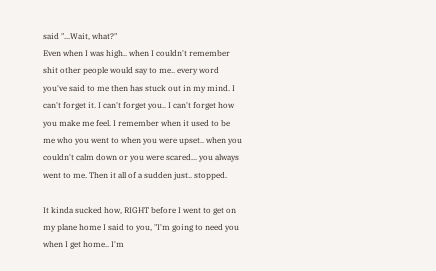said "...Wait, what?"
Even when I was high.. when I couldn't remember shit other people would say to me.. every word you've said to me then has stuck out in my mind. I can't forget it. I can't forget you.. I can't forget how you make me feel. I remember when it used to be me who you went to when you were upset.. when you couldn't calm down or you were scared... you always went to me. Then it all of a sudden just.. stopped.

It kinda sucked how, RIGHT before I went to get on my plane home I said to you, "I'm going to need you when I get home.. I'm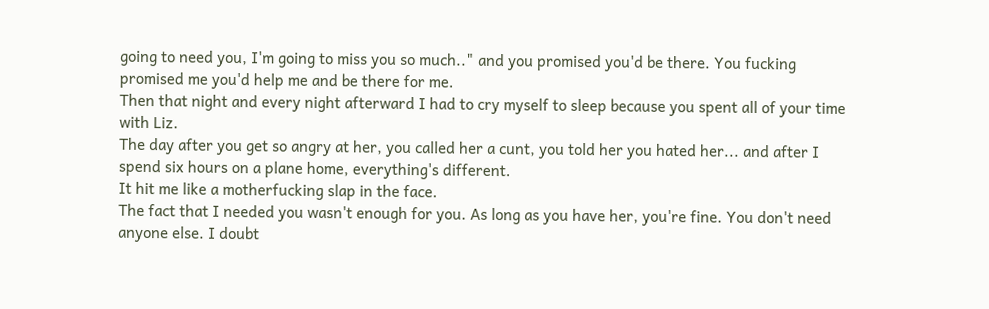going to need you, I'm going to miss you so much.." and you promised you'd be there. You fucking promised me you'd help me and be there for me.
Then that night and every night afterward I had to cry myself to sleep because you spent all of your time with Liz.
The day after you get so angry at her, you called her a cunt, you told her you hated her... and after I spend six hours on a plane home, everything's different.
It hit me like a motherfucking slap in the face.
The fact that I needed you wasn't enough for you. As long as you have her, you're fine. You don't need anyone else. I doubt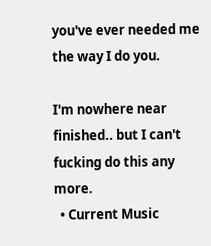you've ever needed me the way I do you.

I'm nowhere near finished.. but I can't fucking do this any more.
  • Current Music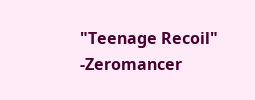"Teenage Recoil" -Zeromancer